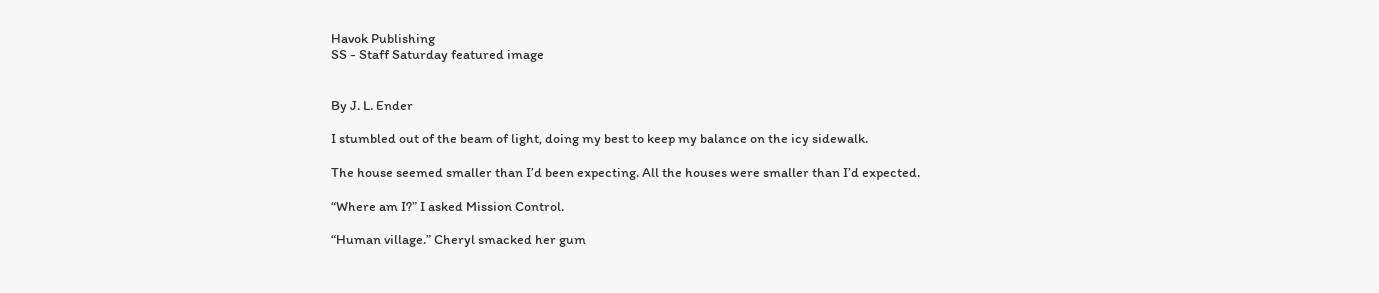Havok Publishing
SS - Staff Saturday featured image


By J. L. Ender

I stumbled out of the beam of light, doing my best to keep my balance on the icy sidewalk.

The house seemed smaller than I’d been expecting. All the houses were smaller than I’d expected.

“Where am I?” I asked Mission Control.

“Human village.” Cheryl smacked her gum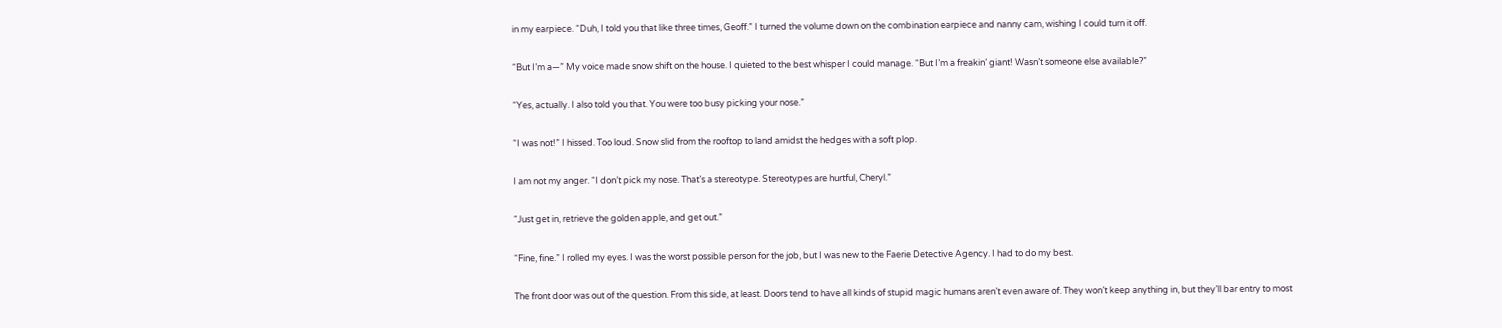in my earpiece. “Duh, I told you that like three times, Geoff.” I turned the volume down on the combination earpiece and nanny cam, wishing I could turn it off.

“But I’m a—” My voice made snow shift on the house. I quieted to the best whisper I could manage. “But I’m a freakin’ giant! Wasn’t someone else available?”

“Yes, actually. I also told you that. You were too busy picking your nose.”

“I was not!” I hissed. Too loud. Snow slid from the rooftop to land amidst the hedges with a soft plop.

I am not my anger. “I don’t pick my nose. That’s a stereotype. Stereotypes are hurtful, Cheryl.”

“Just get in, retrieve the golden apple, and get out.”

“Fine, fine.” I rolled my eyes. I was the worst possible person for the job, but I was new to the Faerie Detective Agency. I had to do my best.

The front door was out of the question. From this side, at least. Doors tend to have all kinds of stupid magic humans aren’t even aware of. They won’t keep anything in, but they’ll bar entry to most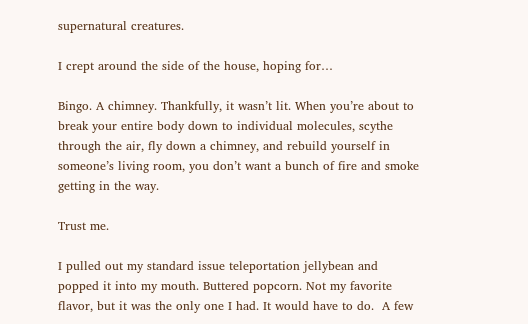supernatural creatures.

I crept around the side of the house, hoping for…

Bingo. A chimney. Thankfully, it wasn’t lit. When you’re about to break your entire body down to individual molecules, scythe through the air, fly down a chimney, and rebuild yourself in someone’s living room, you don’t want a bunch of fire and smoke getting in the way.

Trust me.

I pulled out my standard issue teleportation jellybean and popped it into my mouth. Buttered popcorn. Not my favorite flavor, but it was the only one I had. It would have to do.  A few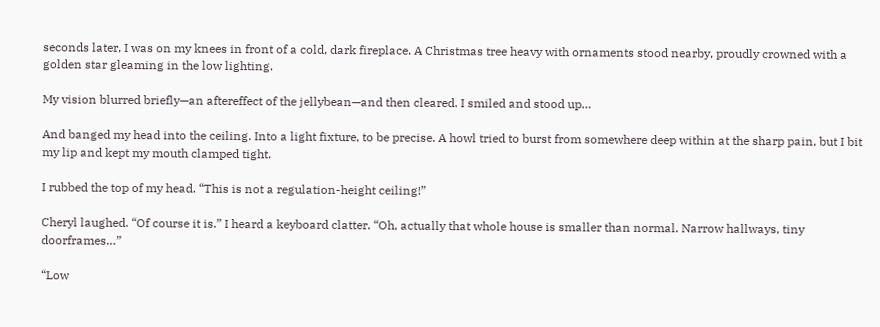seconds later, I was on my knees in front of a cold, dark fireplace. A Christmas tree heavy with ornaments stood nearby, proudly crowned with a golden star gleaming in the low lighting.

My vision blurred briefly—an aftereffect of the jellybean—and then cleared. I smiled and stood up…

And banged my head into the ceiling. Into a light fixture, to be precise. A howl tried to burst from somewhere deep within at the sharp pain, but I bit my lip and kept my mouth clamped tight.

I rubbed the top of my head. “This is not a regulation-height ceiling!”

Cheryl laughed. “Of course it is.” I heard a keyboard clatter. “Oh, actually that whole house is smaller than normal. Narrow hallways, tiny doorframes…”

“Low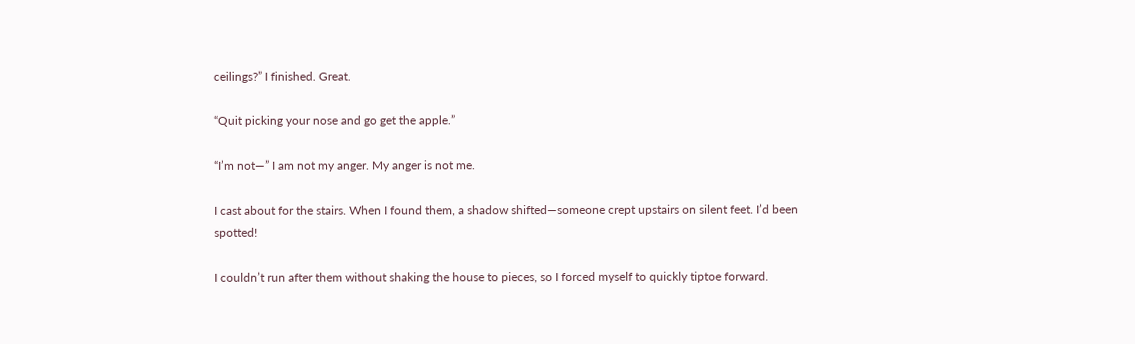ceilings?” I finished. Great.

“Quit picking your nose and go get the apple.”

“I’m not—” I am not my anger. My anger is not me.

I cast about for the stairs. When I found them, a shadow shifted—someone crept upstairs on silent feet. I’d been spotted!

I couldn’t run after them without shaking the house to pieces, so I forced myself to quickly tiptoe forward.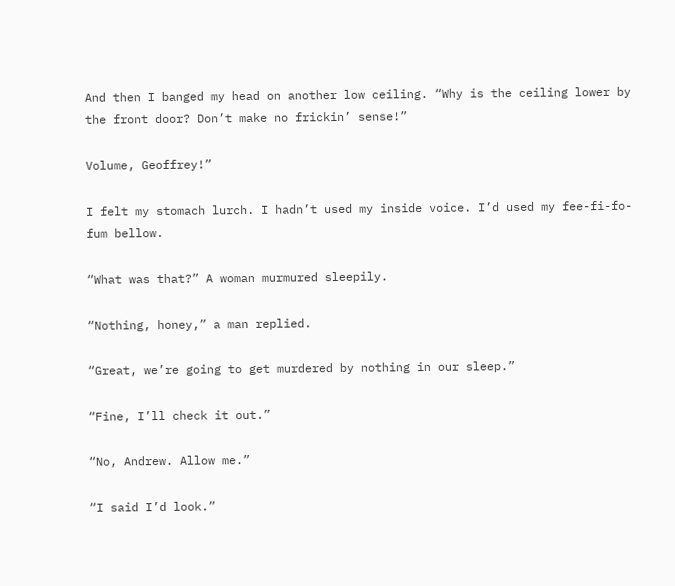And then I banged my head on another low ceiling. “Why is the ceiling lower by the front door? Don’t make no frickin’ sense!”

Volume, Geoffrey!”

I felt my stomach lurch. I hadn’t used my inside voice. I’d used my fee-fi-fo-fum bellow.

“What was that?” A woman murmured sleepily.

“Nothing, honey,” a man replied.

“Great, we’re going to get murdered by nothing in our sleep.”

“Fine, I’ll check it out.”

“No, Andrew. Allow me.”

“I said I’d look.”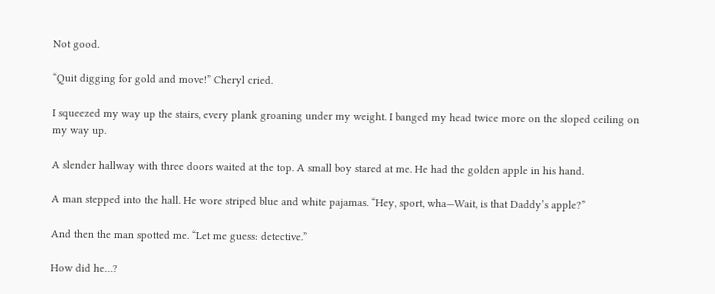Not good.

“Quit digging for gold and move!” Cheryl cried.

I squeezed my way up the stairs, every plank groaning under my weight. I banged my head twice more on the sloped ceiling on my way up.

A slender hallway with three doors waited at the top. A small boy stared at me. He had the golden apple in his hand.

A man stepped into the hall. He wore striped blue and white pajamas. “Hey, sport, wha—Wait, is that Daddy’s apple?”

And then the man spotted me. “Let me guess: detective.”

How did he…?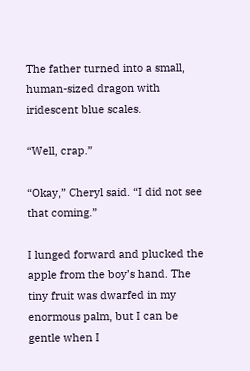The father turned into a small, human-sized dragon with iridescent blue scales.

“Well, crap.”

“Okay,” Cheryl said. “I did not see that coming.”

I lunged forward and plucked the apple from the boy’s hand. The tiny fruit was dwarfed in my enormous palm, but I can be gentle when I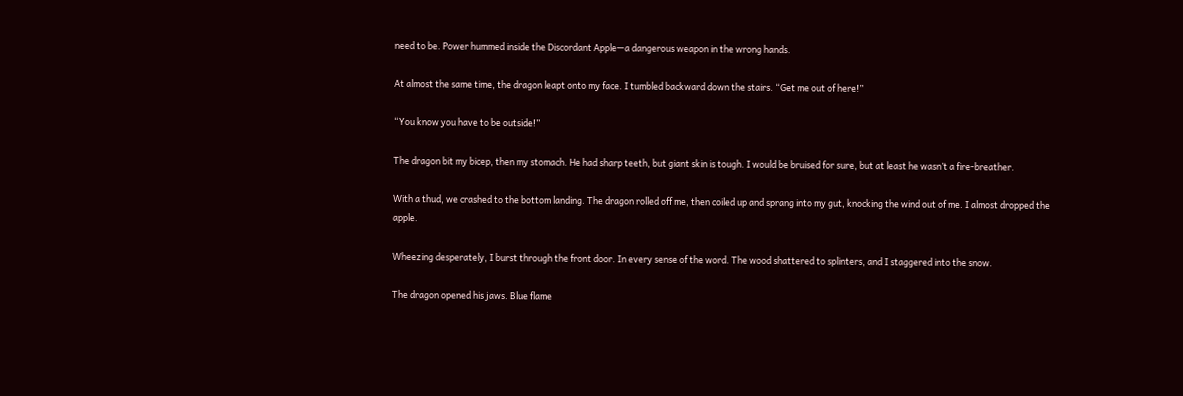need to be. Power hummed inside the Discordant Apple—a dangerous weapon in the wrong hands.

At almost the same time, the dragon leapt onto my face. I tumbled backward down the stairs. “Get me out of here!”

“You know you have to be outside!”

The dragon bit my bicep, then my stomach. He had sharp teeth, but giant skin is tough. I would be bruised for sure, but at least he wasn’t a fire-breather.

With a thud, we crashed to the bottom landing. The dragon rolled off me, then coiled up and sprang into my gut, knocking the wind out of me. I almost dropped the apple.

Wheezing desperately, I burst through the front door. In every sense of the word. The wood shattered to splinters, and I staggered into the snow.

The dragon opened his jaws. Blue flame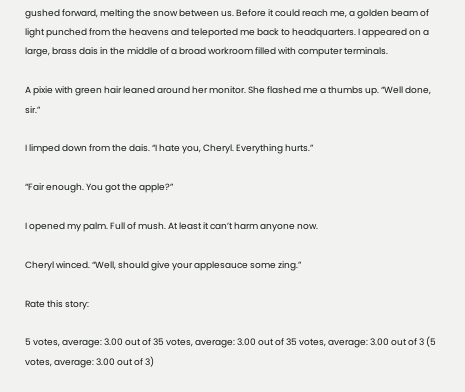gushed forward, melting the snow between us. Before it could reach me, a golden beam of light punched from the heavens and teleported me back to headquarters. I appeared on a large, brass dais in the middle of a broad workroom filled with computer terminals.

A pixie with green hair leaned around her monitor. She flashed me a thumbs up. “Well done, sir.”

I limped down from the dais. “I hate you, Cheryl. Everything hurts.”

“Fair enough. You got the apple?”

I opened my palm. Full of mush. At least it can’t harm anyone now.

Cheryl winced. “Well, should give your applesauce some zing.”

Rate this story:

5 votes, average: 3.00 out of 35 votes, average: 3.00 out of 35 votes, average: 3.00 out of 3 (5 votes, average: 3.00 out of 3)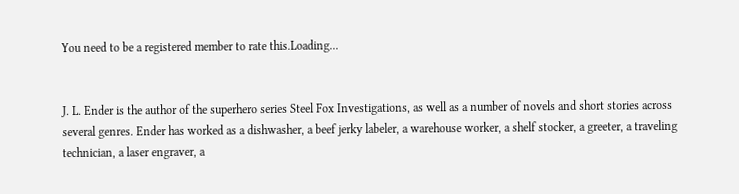You need to be a registered member to rate this.Loading...


J. L. Ender is the author of the superhero series Steel Fox Investigations, as well as a number of novels and short stories across several genres. Ender has worked as a dishwasher, a beef jerky labeler, a warehouse worker, a shelf stocker, a greeter, a traveling technician, a laser engraver, a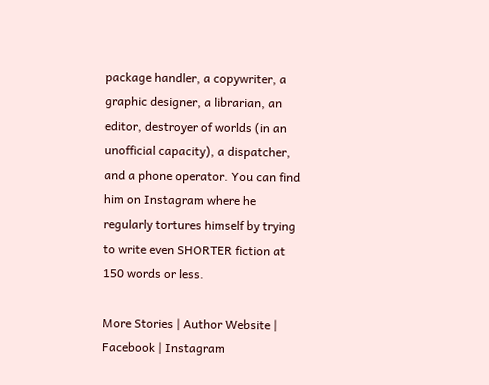package handler, a copywriter, a graphic designer, a librarian, an editor, destroyer of worlds (in an unofficial capacity), a dispatcher, and a phone operator. You can find him on Instagram where he regularly tortures himself by trying to write even SHORTER fiction at 150 words or less.

More Stories | Author Website | Facebook | Instagram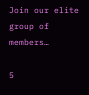Join our elite group of members…

5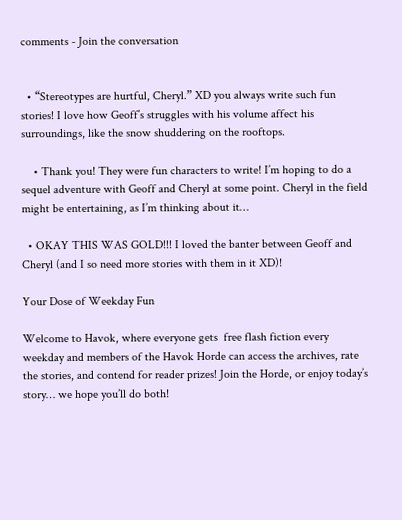comments - Join the conversation


  • “Stereotypes are hurtful, Cheryl.” XD you always write such fun stories! I love how Geoff’s struggles with his volume affect his surroundings, like the snow shuddering on the rooftops.

    • Thank you! They were fun characters to write! I’m hoping to do a sequel adventure with Geoff and Cheryl at some point. Cheryl in the field might be entertaining, as I’m thinking about it…

  • OKAY THIS WAS GOLD!!! I loved the banter between Geoff and Cheryl (and I so need more stories with them in it XD)!

Your Dose of Weekday Fun

Welcome to Havok, where everyone gets  free flash fiction every weekday and members of the Havok Horde can access the archives, rate the stories, and contend for reader prizes! Join the Horde, or enjoy today’s story… we hope you’ll do both!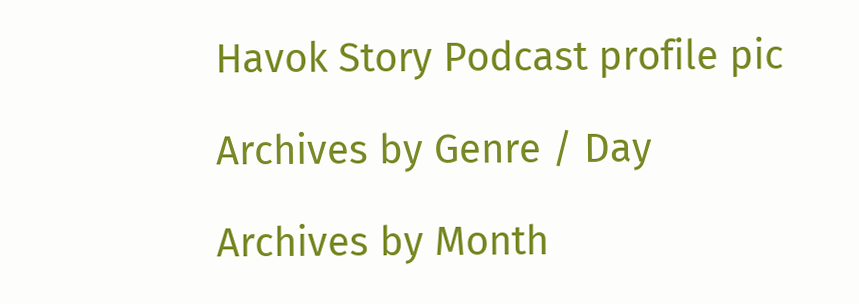Havok Story Podcast profile pic

Archives by Genre / Day

Archives by Month